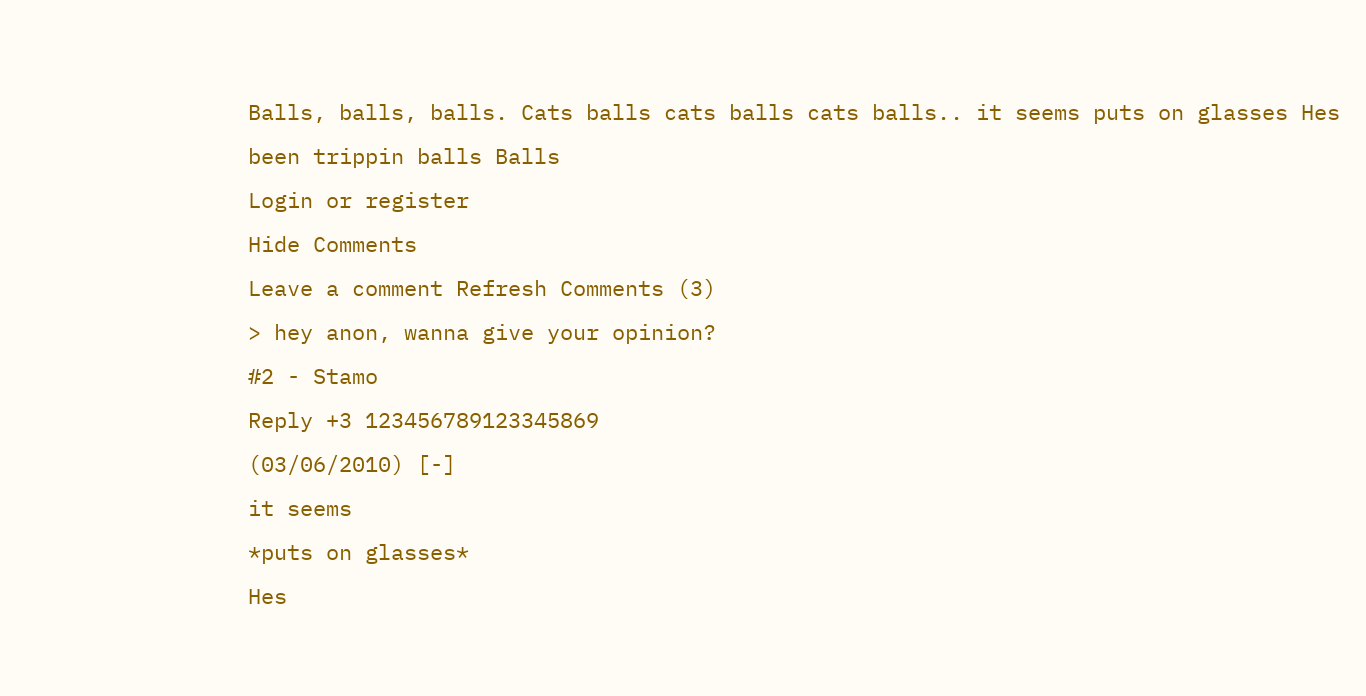Balls, balls, balls. Cats balls cats balls cats balls.. it seems puts on glasses Hes been trippin balls Balls
Login or register
Hide Comments
Leave a comment Refresh Comments (3)
> hey anon, wanna give your opinion?
#2 - Stamo
Reply +3 123456789123345869
(03/06/2010) [-]
it seems
*puts on glasses*
Hes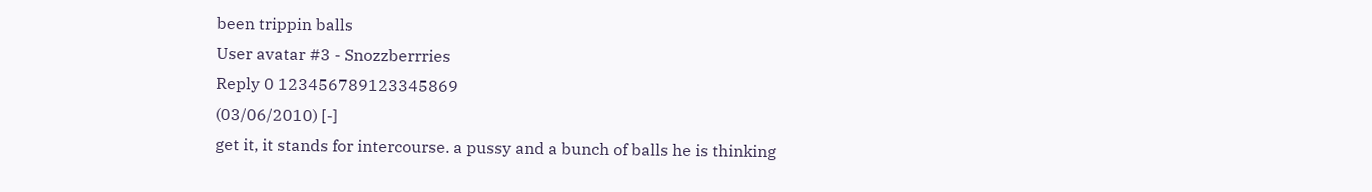been trippin balls
User avatar #3 - Snozzberrries
Reply 0 123456789123345869
(03/06/2010) [-]
get it, it stands for intercourse. a pussy and a bunch of balls he is thinking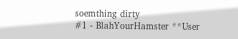soemthing dirty
#1 - BlahYourHamster **User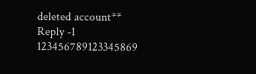deleted account**
Reply -1 123456789123345869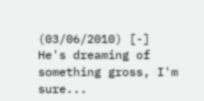(03/06/2010) [-]
He's dreaming of something gross, I'm sure...